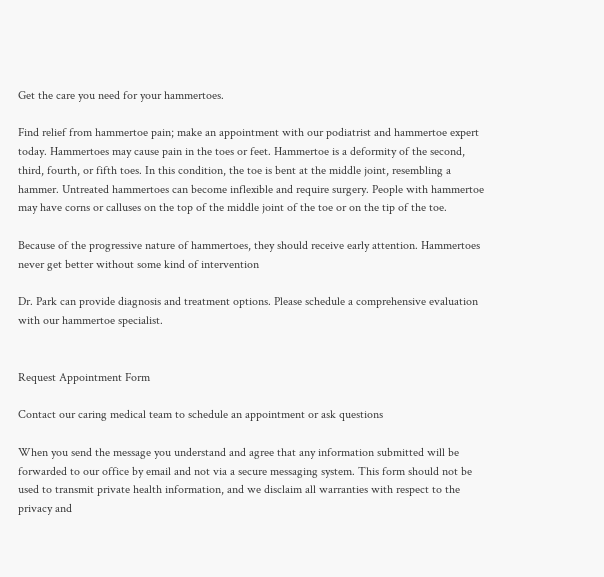Get the care you need for your hammertoes.

Find relief from hammertoe pain; make an appointment with our podiatrist and hammertoe expert today. Hammertoes may cause pain in the toes or feet. Hammertoe is a deformity of the second, third, fourth, or fifth toes. In this condition, the toe is bent at the middle joint, resembling a hammer. Untreated hammertoes can become inflexible and require surgery. People with hammertoe may have corns or calluses on the top of the middle joint of the toe or on the tip of the toe.

Because of the progressive nature of hammertoes, they should receive early attention. Hammertoes never get better without some kind of intervention

Dr. Park can provide diagnosis and treatment options. Please schedule a comprehensive evaluation with our hammertoe specialist.


Request Appointment Form

Contact our caring medical team to schedule an appointment or ask questions

When you send the message you understand and agree that any information submitted will be forwarded to our office by email and not via a secure messaging system. This form should not be used to transmit private health information, and we disclaim all warranties with respect to the privacy and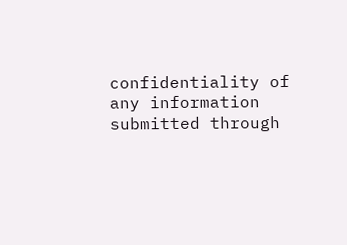confidentiality of any information submitted through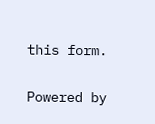this form.

Powered by